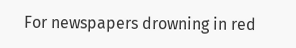For newspapers drowning in red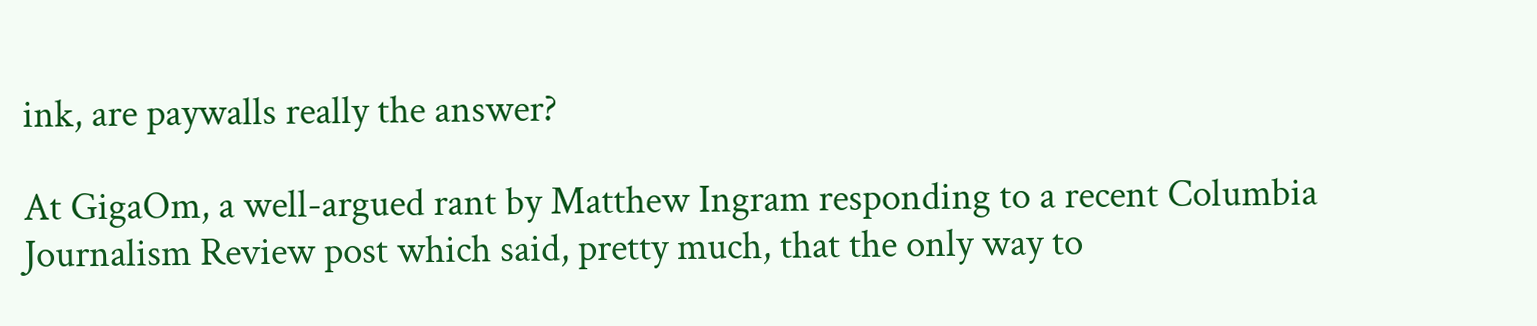ink, are paywalls really the answer?

At GigaOm, a well-argued rant by Matthew Ingram responding to a recent Columbia Journalism Review post which said, pretty much, that the only way to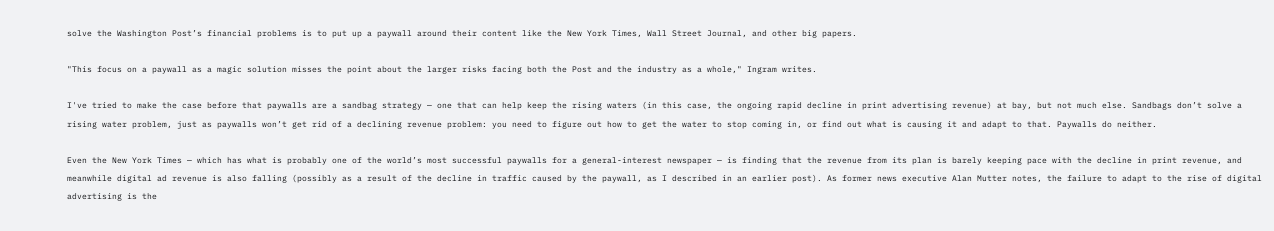solve the Washington Post’s financial problems is to put up a paywall around their content like the New York Times, Wall Street Journal, and other big papers.

"This focus on a paywall as a magic solution misses the point about the larger risks facing both the Post and the industry as a whole," Ingram writes.

I've tried to make the case before that paywalls are a sandbag strategy — one that can help keep the rising waters (in this case, the ongoing rapid decline in print advertising revenue) at bay, but not much else. Sandbags don’t solve a rising water problem, just as paywalls won’t get rid of a declining revenue problem: you need to figure out how to get the water to stop coming in, or find out what is causing it and adapt to that. Paywalls do neither.

Even the New York Times — which has what is probably one of the world’s most successful paywalls for a general-interest newspaper — is finding that the revenue from its plan is barely keeping pace with the decline in print revenue, and meanwhile digital ad revenue is also falling (possibly as a result of the decline in traffic caused by the paywall, as I described in an earlier post). As former news executive Alan Mutter notes, the failure to adapt to the rise of digital advertising is the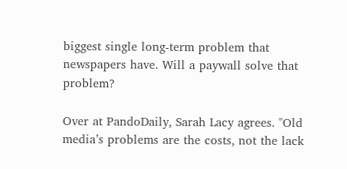biggest single long-term problem that newspapers have. Will a paywall solve that problem?

Over at PandoDaily, Sarah Lacy agrees. "Old media’s problems are the costs, not the lack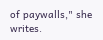of paywalls," she writes.